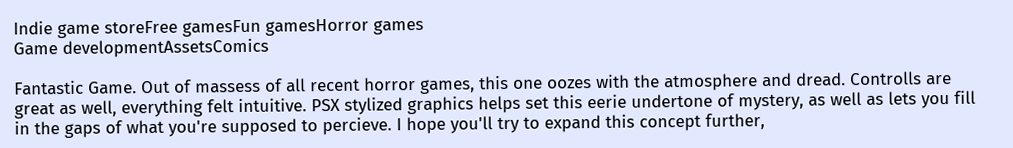Indie game storeFree gamesFun gamesHorror games
Game developmentAssetsComics

Fantastic Game. Out of massess of all recent horror games, this one oozes with the atmosphere and dread. Controlls are great as well, everything felt intuitive. PSX stylized graphics helps set this eerie undertone of mystery, as well as lets you fill in the gaps of what you're supposed to percieve. I hope you'll try to expand this concept further,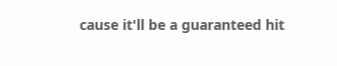cause it'll be a guaranteed hit